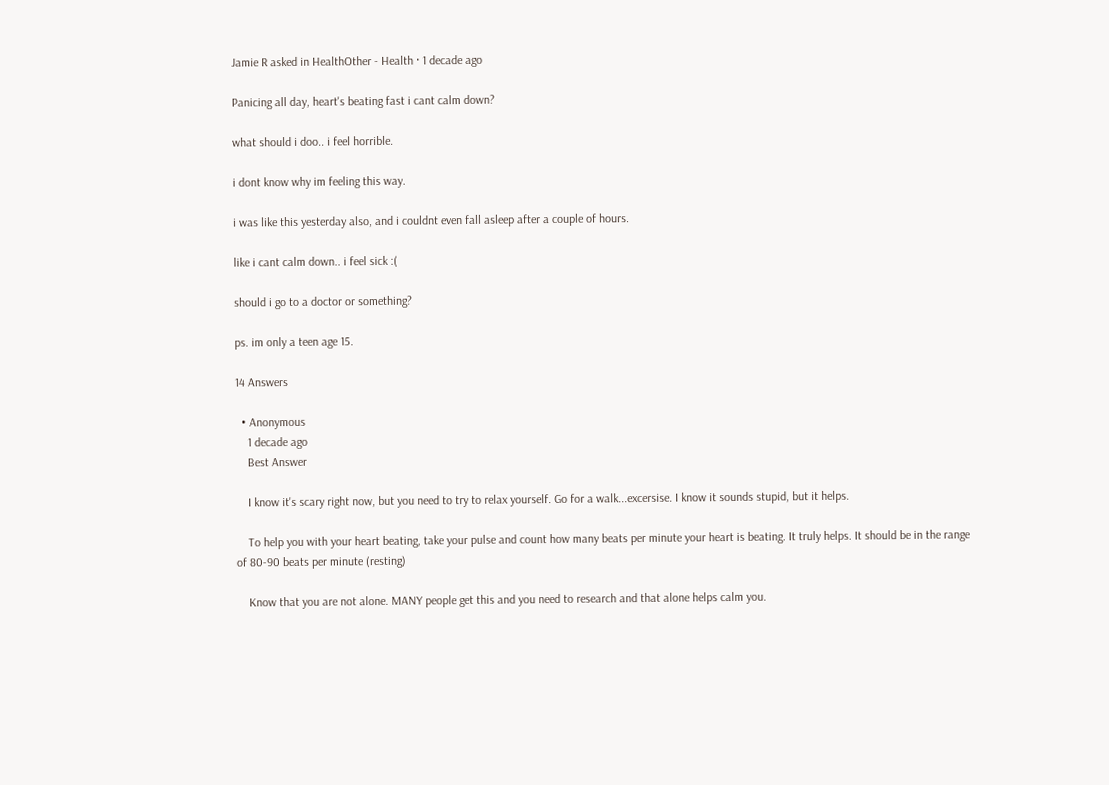Jamie R asked in HealthOther - Health · 1 decade ago

Panicing all day, heart's beating fast i cant calm down?

what should i doo.. i feel horrible.

i dont know why im feeling this way.

i was like this yesterday also, and i couldnt even fall asleep after a couple of hours.

like i cant calm down.. i feel sick :(

should i go to a doctor or something?

ps. im only a teen age 15.

14 Answers

  • Anonymous
    1 decade ago
    Best Answer

    I know it's scary right now, but you need to try to relax yourself. Go for a walk...excersise. I know it sounds stupid, but it helps.

    To help you with your heart beating, take your pulse and count how many beats per minute your heart is beating. It truly helps. It should be in the range of 80-90 beats per minute (resting)

    Know that you are not alone. MANY people get this and you need to research and that alone helps calm you.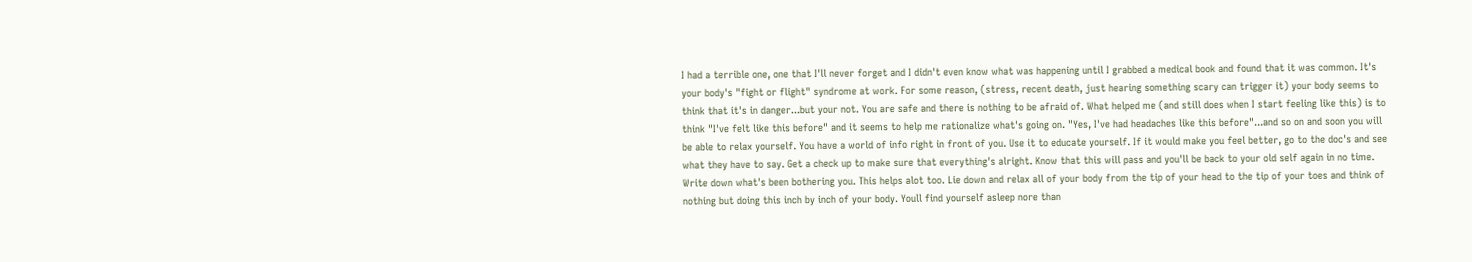I had a terrible one, one that I'll never forget and I didn't even know what was happening until I grabbed a medical book and found that it was common. It's your body's "fight or flight" syndrome at work. For some reason, (stress, recent death, just hearing something scary can trigger it) your body seems to think that it's in danger...but your not. You are safe and there is nothing to be afraid of. What helped me (and still does when I start feeling like this) is to think "I've felt like this before" and it seems to help me rationalize what's going on. "Yes, I've had headaches like this before"...and so on and soon you will be able to relax yourself. You have a world of info right in front of you. Use it to educate yourself. If it would make you feel better, go to the doc's and see what they have to say. Get a check up to make sure that everything's alright. Know that this will pass and you'll be back to your old self again in no time. Write down what's been bothering you. This helps alot too. Lie down and relax all of your body from the tip of your head to the tip of your toes and think of nothing but doing this inch by inch of your body. Youll find yourself asleep nore than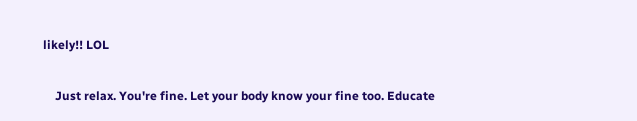likely!! LOL

    Just relax. You're fine. Let your body know your fine too. Educate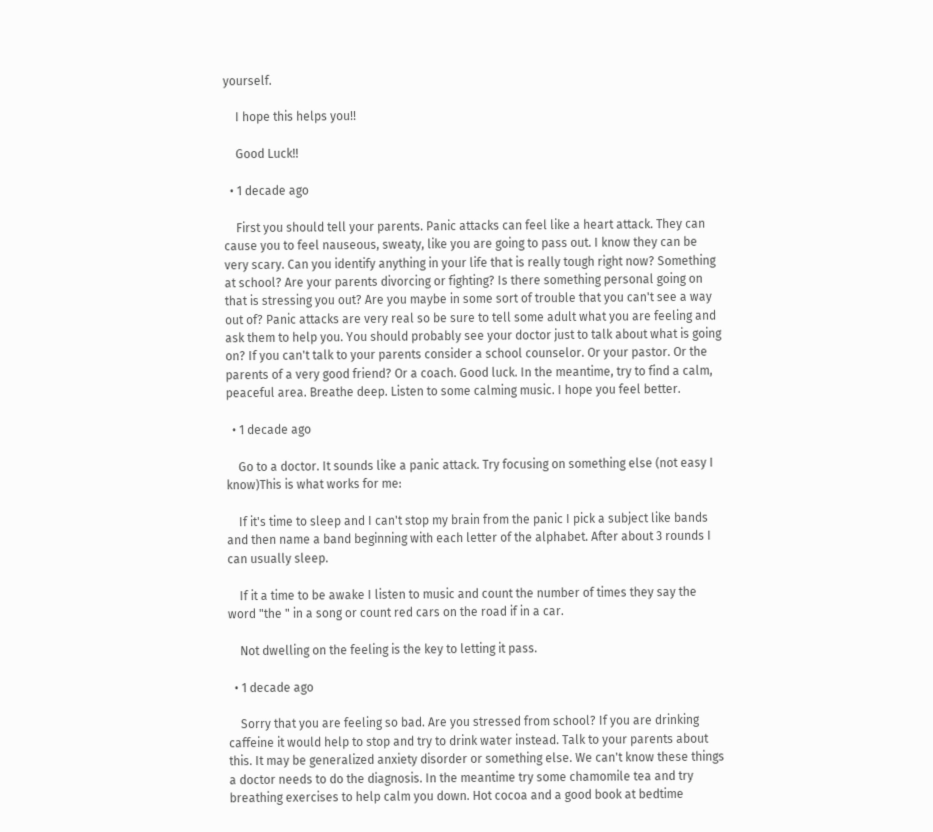yourself.

    I hope this helps you!!

    Good Luck!!

  • 1 decade ago

    First you should tell your parents. Panic attacks can feel like a heart attack. They can cause you to feel nauseous, sweaty, like you are going to pass out. I know they can be very scary. Can you identify anything in your life that is really tough right now? Something at school? Are your parents divorcing or fighting? Is there something personal going on that is stressing you out? Are you maybe in some sort of trouble that you can't see a way out of? Panic attacks are very real so be sure to tell some adult what you are feeling and ask them to help you. You should probably see your doctor just to talk about what is going on? If you can't talk to your parents consider a school counselor. Or your pastor. Or the parents of a very good friend? Or a coach. Good luck. In the meantime, try to find a calm, peaceful area. Breathe deep. Listen to some calming music. I hope you feel better.

  • 1 decade ago

    Go to a doctor. It sounds like a panic attack. Try focusing on something else (not easy I know)This is what works for me:

    If it's time to sleep and I can't stop my brain from the panic I pick a subject like bands and then name a band beginning with each letter of the alphabet. After about 3 rounds I can usually sleep.

    If it a time to be awake I listen to music and count the number of times they say the word "the " in a song or count red cars on the road if in a car.

    Not dwelling on the feeling is the key to letting it pass.

  • 1 decade ago

    Sorry that you are feeling so bad. Are you stressed from school? If you are drinking caffeine it would help to stop and try to drink water instead. Talk to your parents about this. It may be generalized anxiety disorder or something else. We can't know these things a doctor needs to do the diagnosis. In the meantime try some chamomile tea and try breathing exercises to help calm you down. Hot cocoa and a good book at bedtime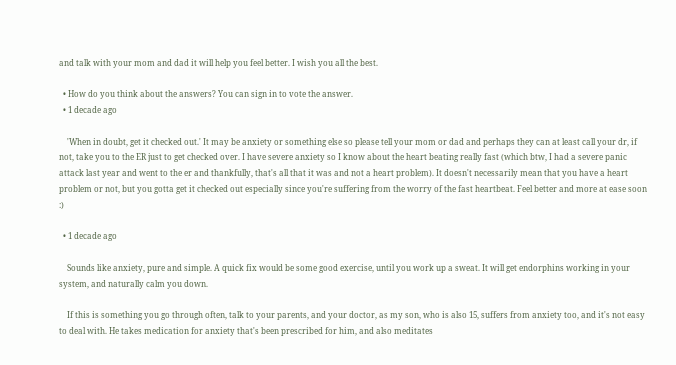and talk with your mom and dad it will help you feel better. I wish you all the best.

  • How do you think about the answers? You can sign in to vote the answer.
  • 1 decade ago

    'When in doubt, get it checked out.' It may be anxiety or something else so please tell your mom or dad and perhaps they can at least call your dr, if not, take you to the ER just to get checked over. I have severe anxiety so I know about the heart beating really fast (which btw, I had a severe panic attack last year and went to the er and thankfully, that's all that it was and not a heart problem). It doesn't necessarily mean that you have a heart problem or not, but you gotta get it checked out especially since you're suffering from the worry of the fast heartbeat. Feel better and more at ease soon :)

  • 1 decade ago

    Sounds like anxiety, pure and simple. A quick fix would be some good exercise, until you work up a sweat. It will get endorphins working in your system, and naturally calm you down.

    If this is something you go through often, talk to your parents, and your doctor, as my son, who is also 15, suffers from anxiety too, and it's not easy to deal with. He takes medication for anxiety that's been prescribed for him, and also meditates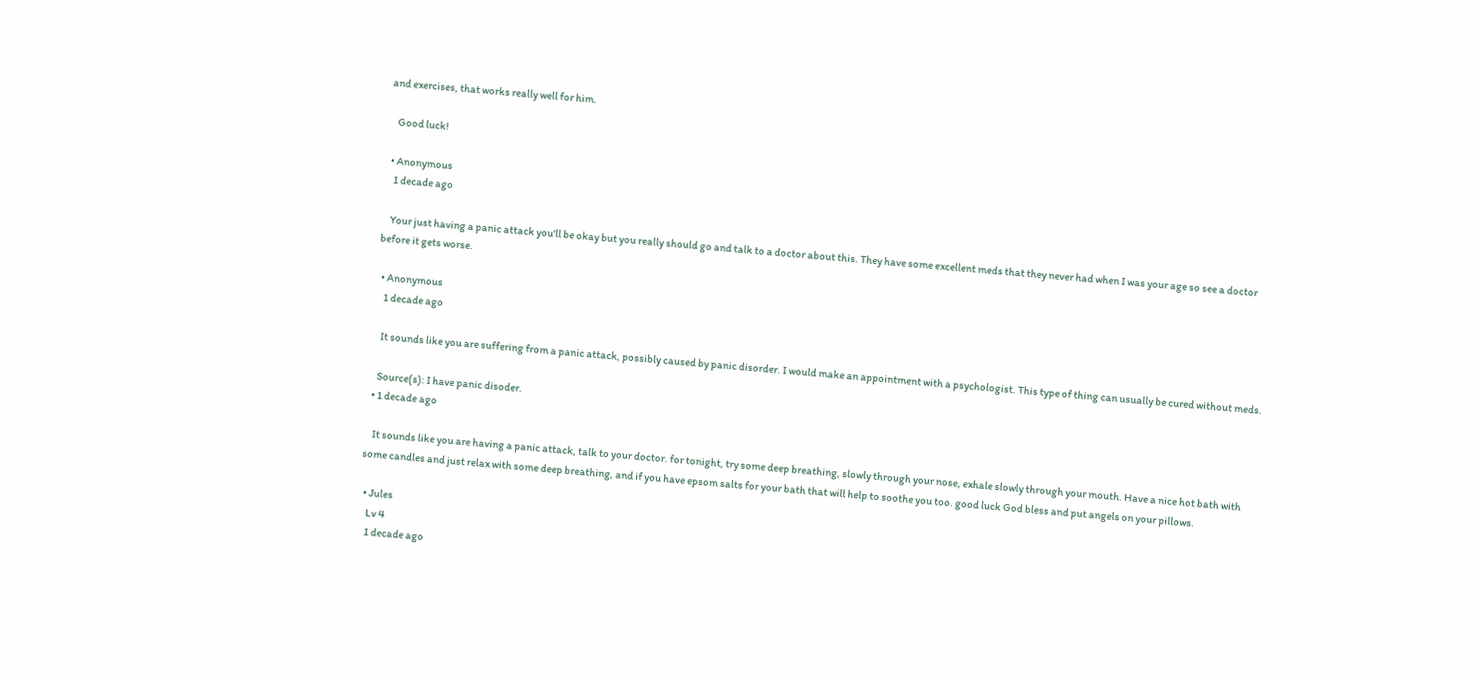and exercises, that works really well for him.

    Good luck!

  • Anonymous
    1 decade ago

    Your just having a panic attack you'll be okay but you really should go and talk to a doctor about this. They have some excellent meds that they never had when I was your age so see a doctor before it gets worse.

  • Anonymous
    1 decade ago

    It sounds like you are suffering from a panic attack, possibly caused by panic disorder. I would make an appointment with a psychologist. This type of thing can usually be cured without meds.

    Source(s): I have panic disoder.
  • 1 decade ago

    It sounds like you are having a panic attack, talk to your doctor. for tonight, try some deep breathing, slowly through your nose, exhale slowly through your mouth. Have a nice hot bath with some candles and just relax with some deep breathing, and if you have epsom salts for your bath that will help to soothe you too. good luck God bless and put angels on your pillows.

  • Jules
    Lv 4
    1 decade ago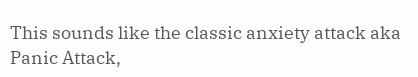This sounds like the classic anxiety attack aka Panic Attack,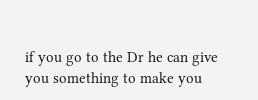if you go to the Dr he can give you something to make you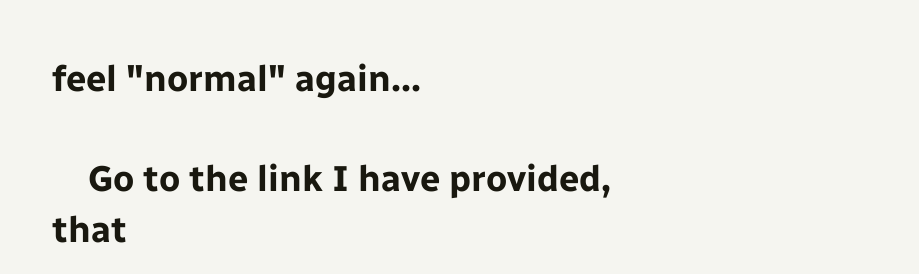feel "normal" again...

    Go to the link I have provided, that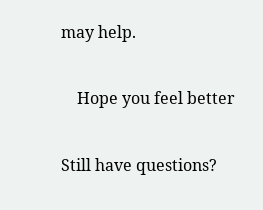may help.

    Hope you feel better

Still have questions?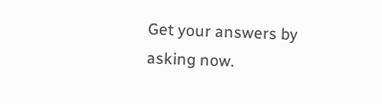Get your answers by asking now.